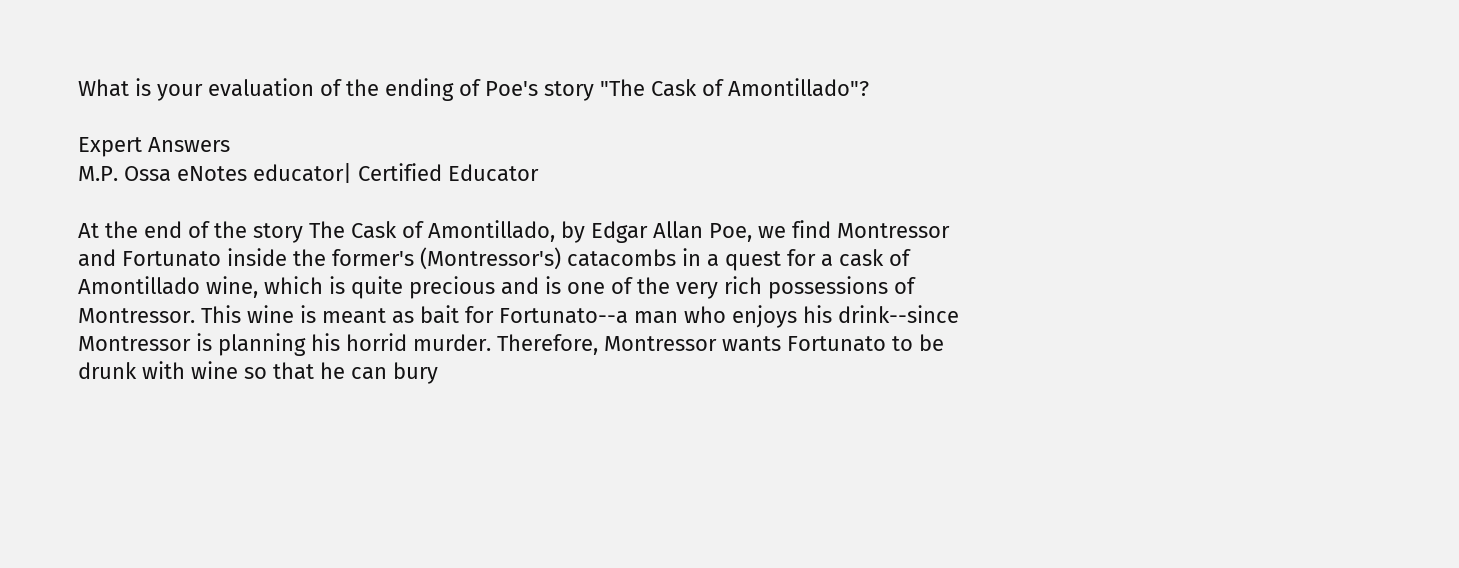What is your evaluation of the ending of Poe's story "The Cask of Amontillado"?

Expert Answers
M.P. Ossa eNotes educator| Certified Educator

At the end of the story The Cask of Amontillado, by Edgar Allan Poe, we find Montressor and Fortunato inside the former's (Montressor's) catacombs in a quest for a cask of Amontillado wine, which is quite precious and is one of the very rich possessions of Montressor. This wine is meant as bait for Fortunato--a man who enjoys his drink--since Montressor is planning his horrid murder. Therefore, Montressor wants Fortunato to be drunk with wine so that he can bury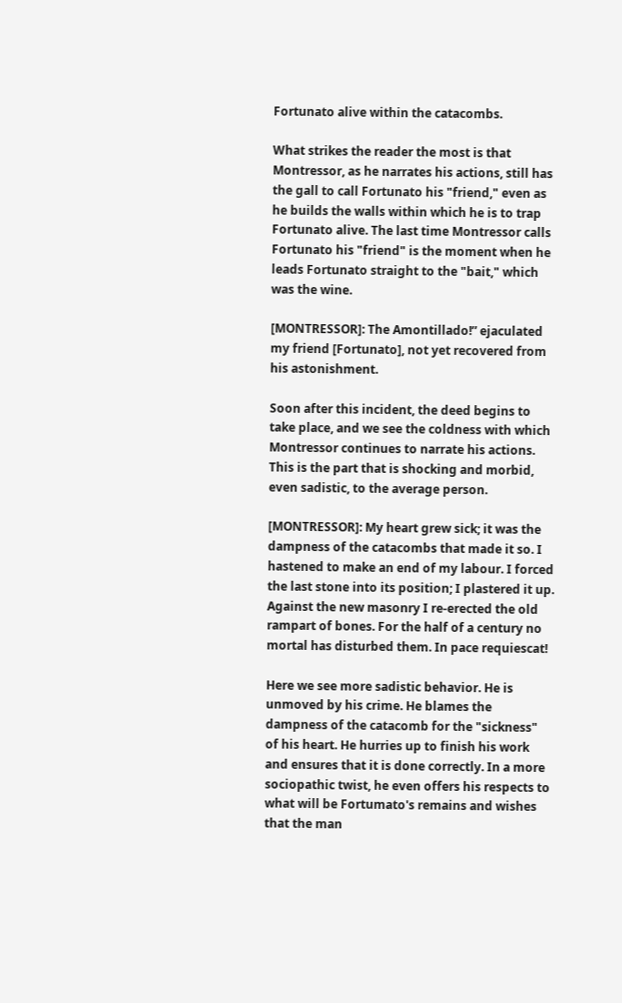Fortunato alive within the catacombs.

What strikes the reader the most is that Montressor, as he narrates his actions, still has the gall to call Fortunato his "friend," even as he builds the walls within which he is to trap Fortunato alive. The last time Montressor calls Fortunato his "friend" is the moment when he leads Fortunato straight to the "bait," which was the wine.

[MONTRESSOR]: The Amontillado!” ejaculated my friend [Fortunato], not yet recovered from his astonishment.

Soon after this incident, the deed begins to take place, and we see the coldness with which Montressor continues to narrate his actions. This is the part that is shocking and morbid, even sadistic, to the average person.

[MONTRESSOR]: My heart grew sick; it was the dampness of the catacombs that made it so. I hastened to make an end of my labour. I forced the last stone into its position; I plastered it up. Against the new masonry I re-erected the old rampart of bones. For the half of a century no mortal has disturbed them. In pace requiescat!

Here we see more sadistic behavior. He is unmoved by his crime. He blames the dampness of the catacomb for the "sickness" of his heart. He hurries up to finish his work and ensures that it is done correctly. In a more sociopathic twist, he even offers his respects to what will be Fortumato's remains and wishes that the man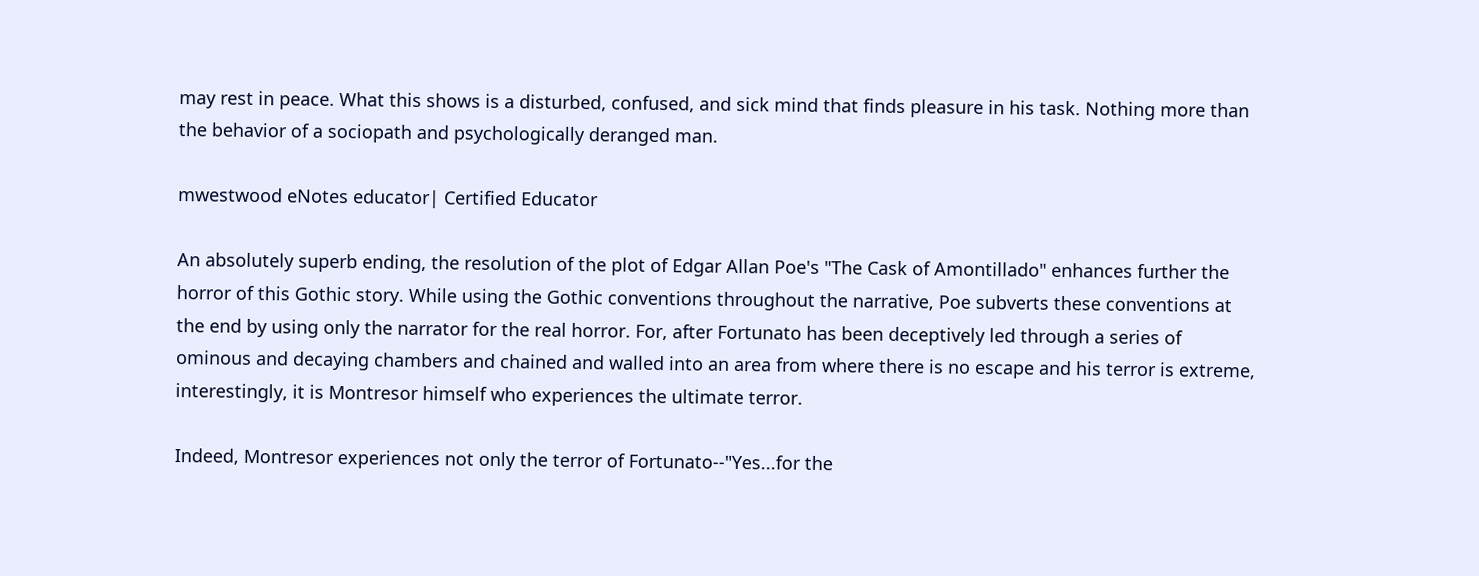may rest in peace. What this shows is a disturbed, confused, and sick mind that finds pleasure in his task. Nothing more than the behavior of a sociopath and psychologically deranged man.

mwestwood eNotes educator| Certified Educator

An absolutely superb ending, the resolution of the plot of Edgar Allan Poe's "The Cask of Amontillado" enhances further the horror of this Gothic story. While using the Gothic conventions throughout the narrative, Poe subverts these conventions at the end by using only the narrator for the real horror. For, after Fortunato has been deceptively led through a series of ominous and decaying chambers and chained and walled into an area from where there is no escape and his terror is extreme, interestingly, it is Montresor himself who experiences the ultimate terror.

Indeed, Montresor experiences not only the terror of Fortunato--"Yes...for the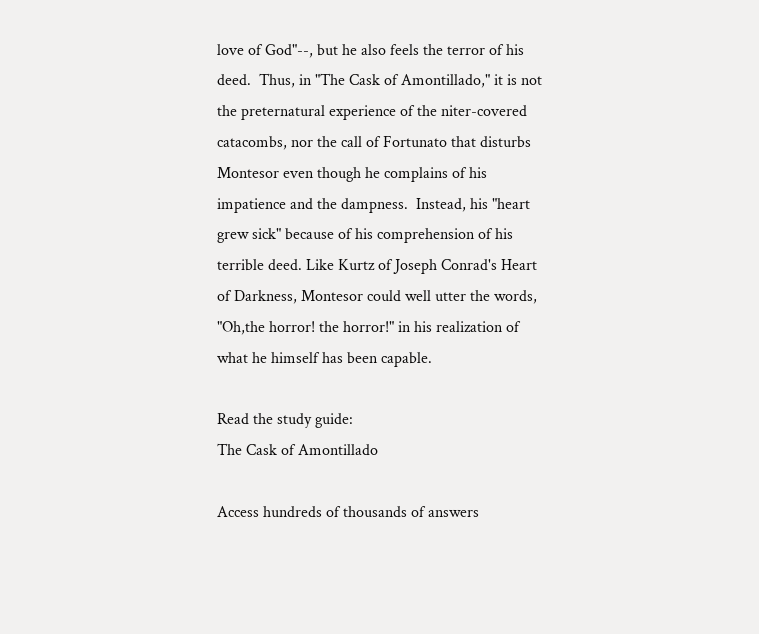love of God"--, but he also feels the terror of his deed.  Thus, in "The Cask of Amontillado," it is not the preternatural experience of the niter-covered catacombs, nor the call of Fortunato that disturbs Montesor even though he complains of his impatience and the dampness.  Instead, his "heart grew sick" because of his comprehension of his terrible deed. Like Kurtz of Joseph Conrad's Heart of Darkness, Montesor could well utter the words, "Oh,the horror! the horror!" in his realization of what he himself has been capable.

Read the study guide:
The Cask of Amontillado

Access hundreds of thousands of answers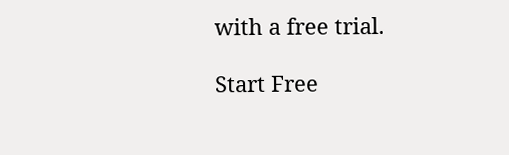with a free trial.

Start Free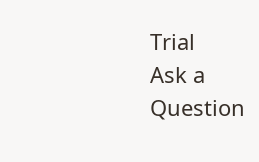Trial
Ask a Question